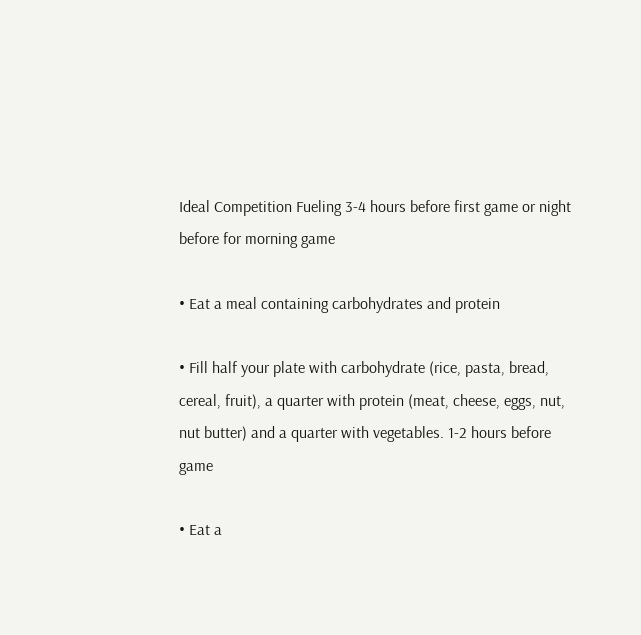Ideal Competition Fueling 3-4 hours before first game or night before for morning game

• Eat a meal containing carbohydrates and protein

• Fill half your plate with carbohydrate (rice, pasta, bread, cereal, fruit), a quarter with protein (meat, cheese, eggs, nut, nut butter) and a quarter with vegetables. 1-2 hours before game

• Eat a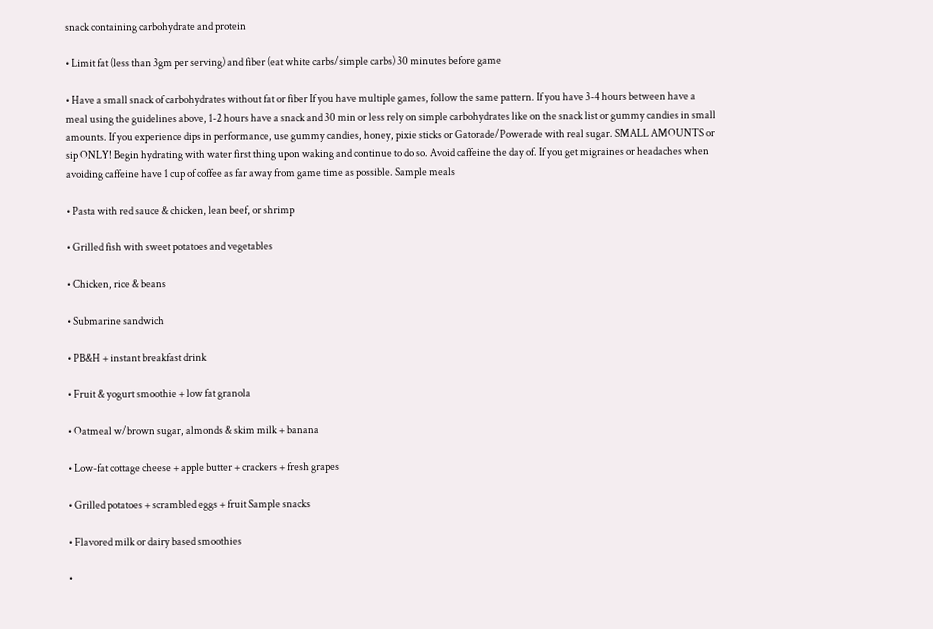snack containing carbohydrate and protein

• Limit fat (less than 3gm per serving) and fiber (eat white carbs/simple carbs) 30 minutes before game

• Have a small snack of carbohydrates without fat or fiber If you have multiple games, follow the same pattern. If you have 3-4 hours between have a meal using the guidelines above, 1-2 hours have a snack and 30 min or less rely on simple carbohydrates like on the snack list or gummy candies in small amounts. If you experience dips in performance, use gummy candies, honey, pixie sticks or Gatorade/Powerade with real sugar. SMALL AMOUNTS or sip ONLY! Begin hydrating with water first thing upon waking and continue to do so. Avoid caffeine the day of. If you get migraines or headaches when avoiding caffeine have 1 cup of coffee as far away from game time as possible. Sample meals

• Pasta with red sauce & chicken, lean beef, or shrimp

• Grilled fish with sweet potatoes and vegetables

• Chicken, rice & beans

• Submarine sandwich

• PB&H + instant breakfast drink

• Fruit & yogurt smoothie + low fat granola

• Oatmeal w/brown sugar, almonds & skim milk + banana

• Low-fat cottage cheese + apple butter + crackers + fresh grapes

• Grilled potatoes + scrambled eggs + fruit Sample snacks

• Flavored milk or dairy based smoothies

•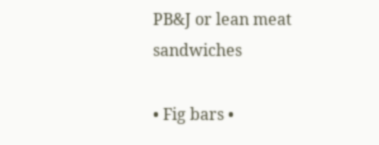PB&J or lean meat sandwiches

• Fig bars •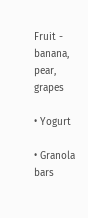Fruit - banana, pear, grapes

• Yogurt

• Granola bars